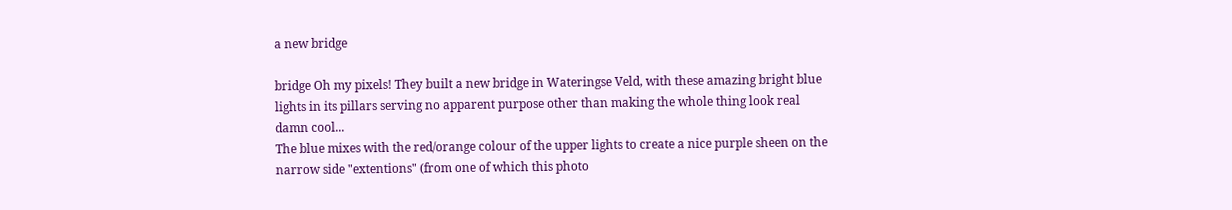a new bridge

bridge Oh my pixels! They built a new bridge in Wateringse Veld, with these amazing bright blue lights in its pillars serving no apparent purpose other than making the whole thing look real damn cool...
The blue mixes with the red/orange colour of the upper lights to create a nice purple sheen on the narrow side "extentions" (from one of which this photo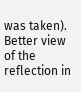was taken). Better view of the reflection in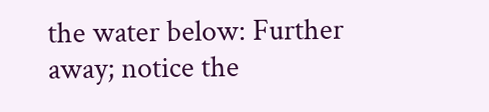the water below: Further away; notice the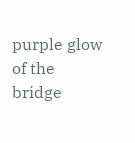purple glow of the bridge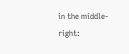in the middle-right: